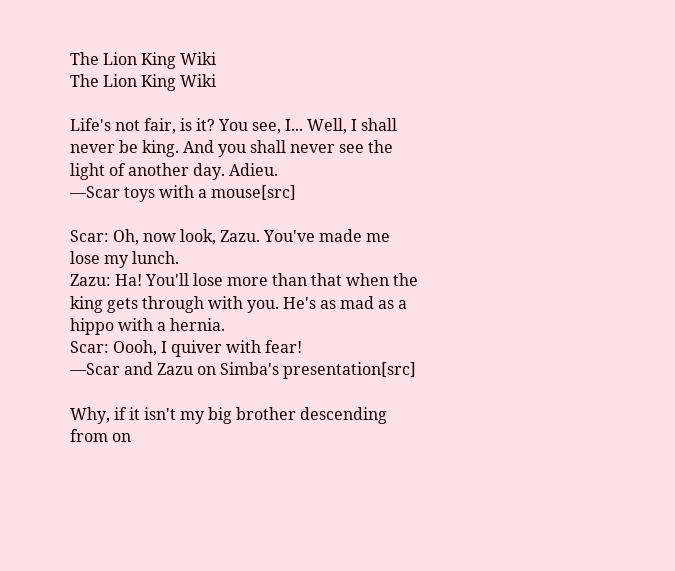The Lion King Wiki
The Lion King Wiki

Life's not fair, is it? You see, I... Well, I shall never be king. And you shall never see the light of another day. Adieu.
―Scar toys with a mouse[src]

Scar: Oh, now look, Zazu. You've made me lose my lunch.
Zazu: Ha! You'll lose more than that when the king gets through with you. He's as mad as a hippo with a hernia.
Scar: Oooh, I quiver with fear!
—Scar and Zazu on Simba's presentation[src]

Why, if it isn't my big brother descending from on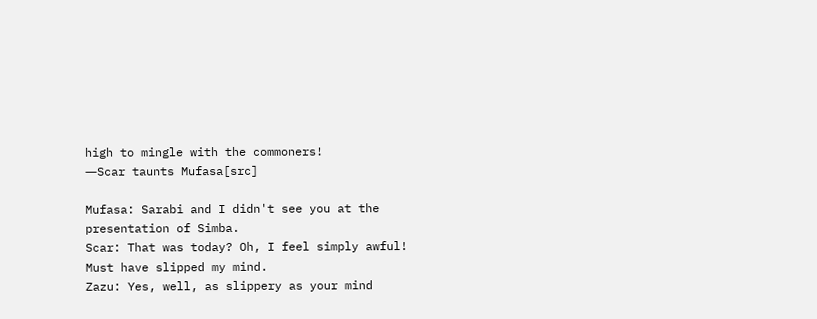high to mingle with the commoners!
―Scar taunts Mufasa[src]

Mufasa: Sarabi and I didn't see you at the presentation of Simba.
Scar: That was today? Oh, I feel simply awful! Must have slipped my mind.
Zazu: Yes, well, as slippery as your mind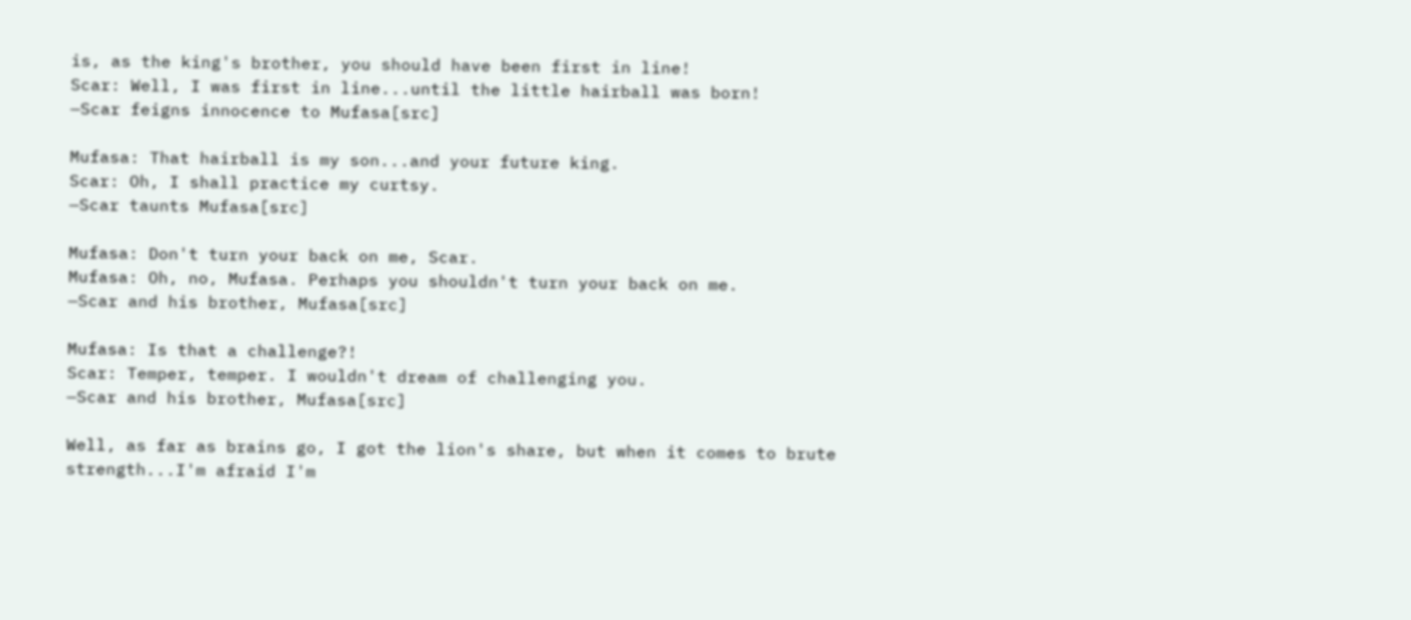is, as the king's brother, you should have been first in line!
Scar: Well, I was first in line...until the little hairball was born!
—Scar feigns innocence to Mufasa[src]

Mufasa: That hairball is my son...and your future king.
Scar: Oh, I shall practice my curtsy.
—Scar taunts Mufasa[src]

Mufasa: Don't turn your back on me, Scar.
Mufasa: Oh, no, Mufasa. Perhaps you shouldn't turn your back on me.
—Scar and his brother, Mufasa[src]

Mufasa: Is that a challenge?!
Scar: Temper, temper. I wouldn't dream of challenging you.
—Scar and his brother, Mufasa[src]

Well, as far as brains go, I got the lion's share, but when it comes to brute strength...I'm afraid I'm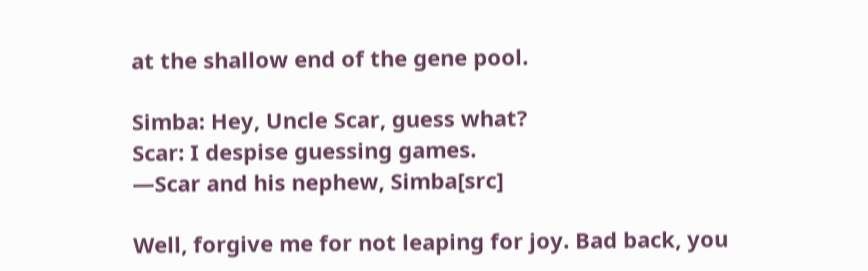at the shallow end of the gene pool.

Simba: Hey, Uncle Scar, guess what?
Scar: I despise guessing games.
—Scar and his nephew, Simba[src]

Well, forgive me for not leaping for joy. Bad back, you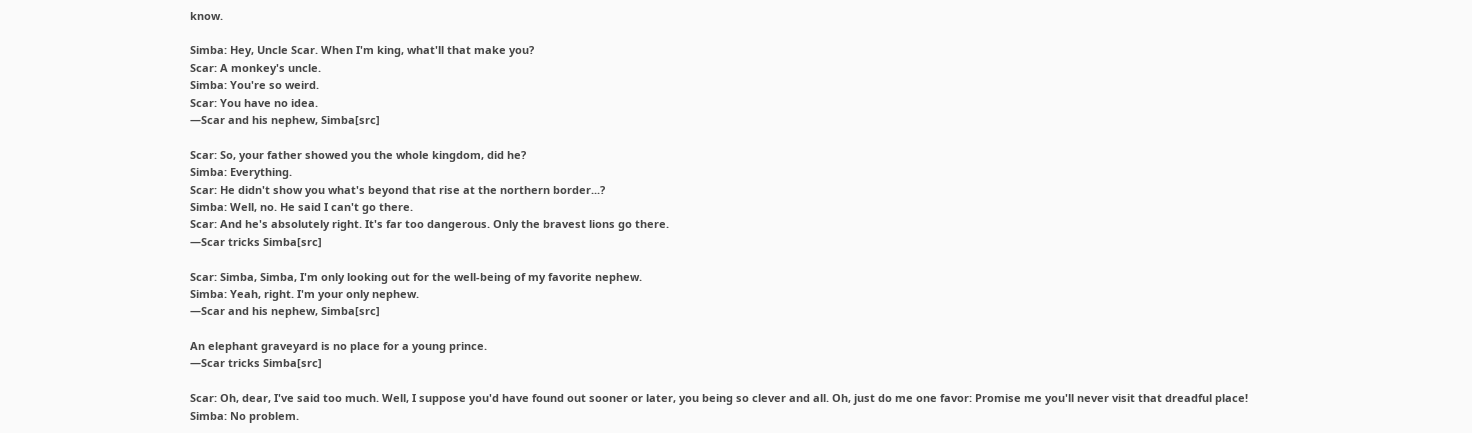know.

Simba: Hey, Uncle Scar. When I'm king, what'll that make you?
Scar: A monkey's uncle.
Simba: You're so weird.
Scar: You have no idea.
—Scar and his nephew, Simba[src]

Scar: So, your father showed you the whole kingdom, did he?
Simba: Everything.
Scar: He didn't show you what's beyond that rise at the northern border...?
Simba: Well, no. He said I can't go there.
Scar: And he's absolutely right. It's far too dangerous. Only the bravest lions go there.
—Scar tricks Simba[src]

Scar: Simba, Simba, I'm only looking out for the well-being of my favorite nephew.
Simba: Yeah, right. I'm your only nephew.
—Scar and his nephew, Simba[src]

An elephant graveyard is no place for a young prince.
―Scar tricks Simba[src]

Scar: Oh, dear, I've said too much. Well, I suppose you'd have found out sooner or later, you being so clever and all. Oh, just do me one favor: Promise me you'll never visit that dreadful place!
Simba: No problem.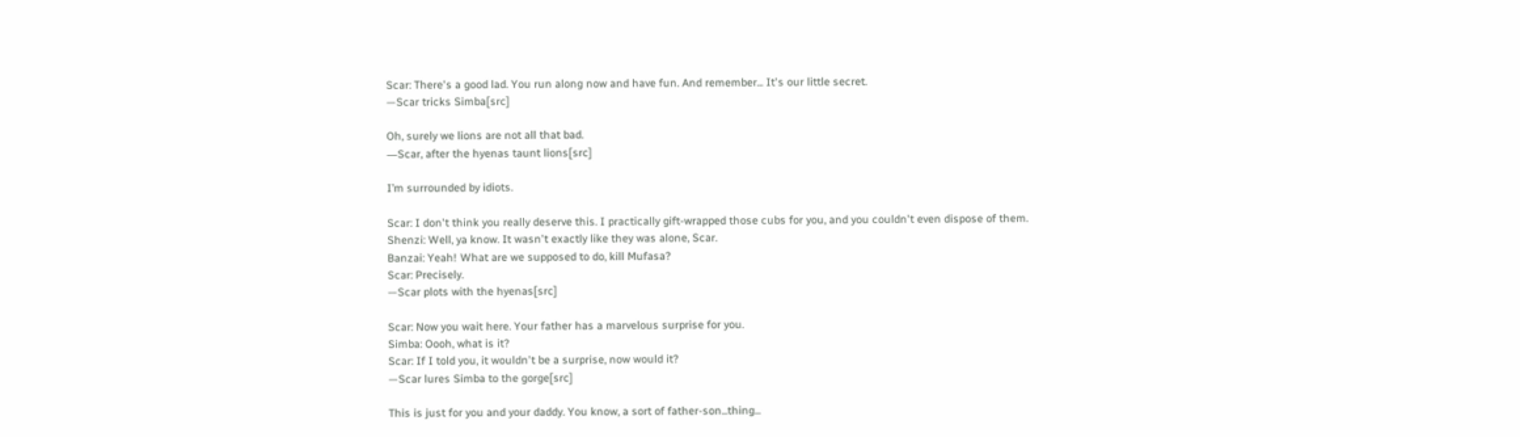Scar: There's a good lad. You run along now and have fun. And remember... It's our little secret.
—Scar tricks Simba[src]

Oh, surely we lions are not all that bad.
―Scar, after the hyenas taunt lions[src]

I’m surrounded by idiots.

Scar: I don't think you really deserve this. I practically gift-wrapped those cubs for you, and you couldn't even dispose of them.
Shenzi: Well, ya know. It wasn't exactly like they was alone, Scar.
Banzai: Yeah! What are we supposed to do, kill Mufasa?
Scar: Precisely.
—Scar plots with the hyenas[src]

Scar: Now you wait here. Your father has a marvelous surprise for you.
Simba: Oooh, what is it?
Scar: If I told you, it wouldn't be a surprise, now would it?
—Scar lures Simba to the gorge[src]

This is just for you and your daddy. You know, a sort of father-son...thing...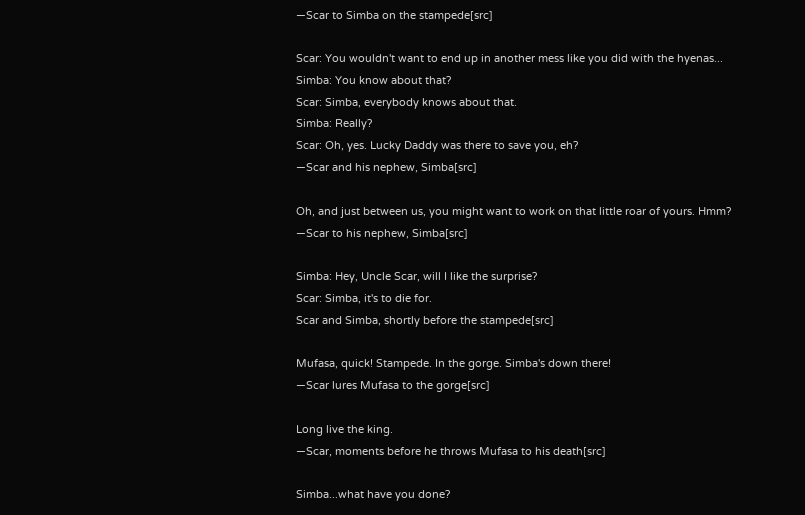―Scar to Simba on the stampede[src]

Scar: You wouldn't want to end up in another mess like you did with the hyenas...
Simba: You know about that?
Scar: Simba, everybody knows about that.
Simba: Really?
Scar: Oh, yes. Lucky Daddy was there to save you, eh?
—Scar and his nephew, Simba[src]

Oh, and just between us, you might want to work on that little roar of yours. Hmm?
―Scar to his nephew, Simba[src]

Simba: Hey, Uncle Scar, will I like the surprise?
Scar: Simba, it's to die for.
Scar and Simba, shortly before the stampede[src]

Mufasa, quick! Stampede. In the gorge. Simba's down there!
―Scar lures Mufasa to the gorge[src]

Long live the king.
―Scar, moments before he throws Mufasa to his death[src]

Simba...what have you done?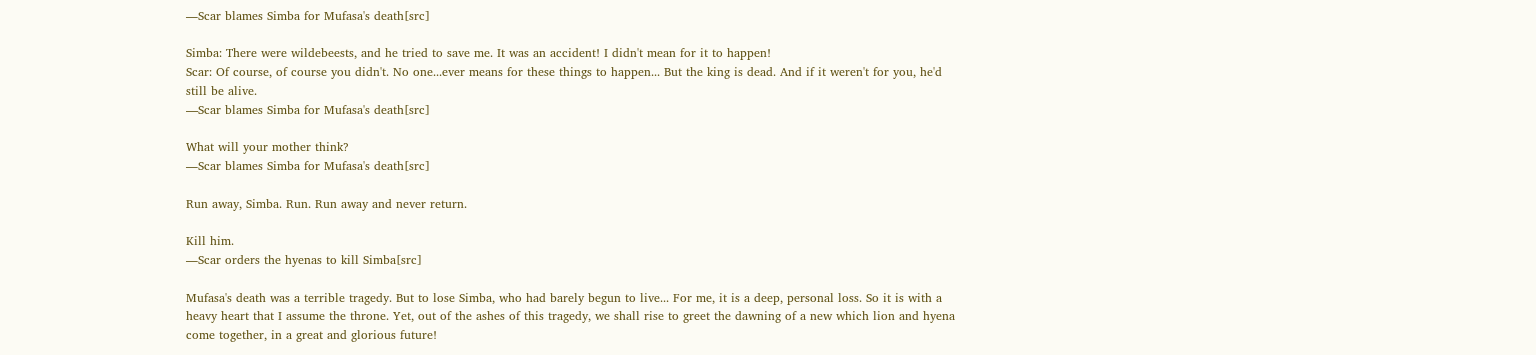―Scar blames Simba for Mufasa's death[src]

Simba: There were wildebeests, and he tried to save me. It was an accident! I didn't mean for it to happen!
Scar: Of course, of course you didn't. No one...ever means for these things to happen... But the king is dead. And if it weren't for you, he'd still be alive.
—Scar blames Simba for Mufasa's death[src]

What will your mother think?
―Scar blames Simba for Mufasa's death[src]

Run away, Simba. Run. Run away and never return.

Kill him.
―Scar orders the hyenas to kill Simba[src]

Mufasa's death was a terrible tragedy. But to lose Simba, who had barely begun to live... For me, it is a deep, personal loss. So it is with a heavy heart that I assume the throne. Yet, out of the ashes of this tragedy, we shall rise to greet the dawning of a new which lion and hyena come together, in a great and glorious future!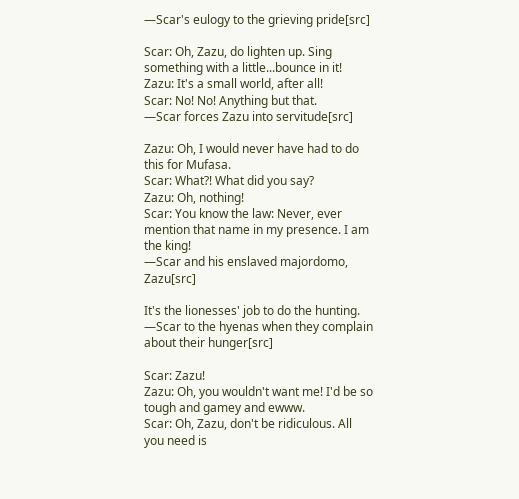―Scar's eulogy to the grieving pride[src]

Scar: Oh, Zazu, do lighten up. Sing something with a little...bounce in it!
Zazu: It's a small world, after all!
Scar: No! No! Anything but that.
—Scar forces Zazu into servitude[src]

Zazu: Oh, I would never have had to do this for Mufasa.
Scar: What?! What did you say?
Zazu: Oh, nothing!
Scar: You know the law: Never, ever mention that name in my presence. I am the king!
—Scar and his enslaved majordomo, Zazu[src]

It's the lionesses' job to do the hunting.
―Scar to the hyenas when they complain about their hunger[src]

Scar: Zazu!
Zazu: Oh, you wouldn't want me! I'd be so tough and gamey and ewww.
Scar: Oh, Zazu, don't be ridiculous. All you need is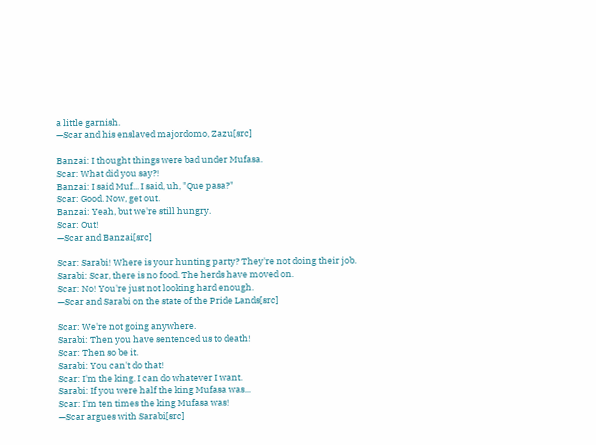a little garnish.
—Scar and his enslaved majordomo, Zazu[src]

Banzai: I thought things were bad under Mufasa.
Scar: What did you say?!
Banzai: I said Muf... I said, uh, "Que pasa?"
Scar: Good. Now, get out.
Banzai: Yeah, but we're still hungry.
Scar: Out!
—Scar and Banzai[src]

Scar: Sarabi! Where is your hunting party? They're not doing their job.
Sarabi: Scar, there is no food. The herds have moved on.
Scar: No! You're just not looking hard enough.
—Scar and Sarabi on the state of the Pride Lands[src]

Scar: We're not going anywhere.
Sarabi: Then you have sentenced us to death!
Scar: Then so be it.
Sarabi: You can't do that!
Scar: I'm the king. I can do whatever I want.
Sarabi: If you were half the king Mufasa was...
Scar: I'm ten times the king Mufasa was!
—Scar argues with Sarabi[src]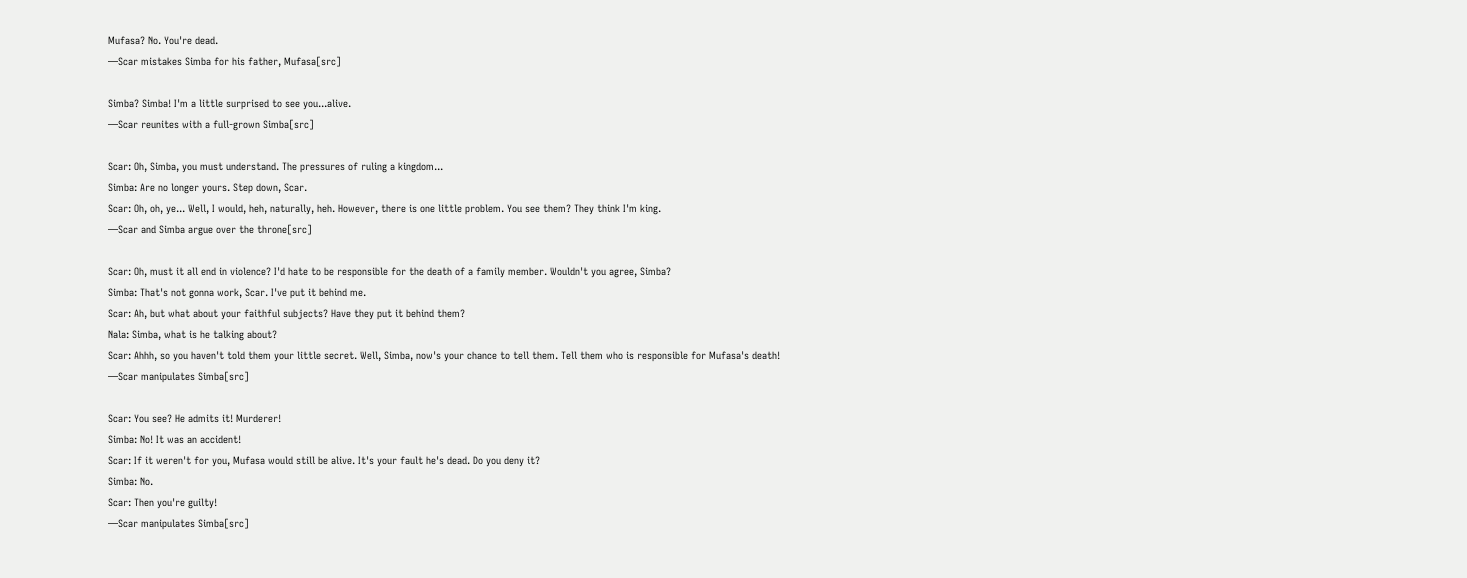Mufasa? No. You're dead.
―Scar mistakes Simba for his father, Mufasa[src]

Simba? Simba! I'm a little surprised to see you...alive.
―Scar reunites with a full-grown Simba[src]

Scar: Oh, Simba, you must understand. The pressures of ruling a kingdom...
Simba: Are no longer yours. Step down, Scar.
Scar: Oh, oh, ye... Well, I would, heh, naturally, heh. However, there is one little problem. You see them? They think I'm king.
—Scar and Simba argue over the throne[src]

Scar: Oh, must it all end in violence? I'd hate to be responsible for the death of a family member. Wouldn't you agree, Simba?
Simba: That's not gonna work, Scar. I've put it behind me.
Scar: Ah, but what about your faithful subjects? Have they put it behind them?
Nala: Simba, what is he talking about?
Scar: Ahhh, so you haven't told them your little secret. Well, Simba, now's your chance to tell them. Tell them who is responsible for Mufasa's death!
—Scar manipulates Simba[src]

Scar: You see? He admits it! Murderer!
Simba: No! It was an accident!
Scar: If it weren't for you, Mufasa would still be alive. It's your fault he's dead. Do you deny it?
Simba: No.
Scar: Then you're guilty!
—Scar manipulates Simba[src]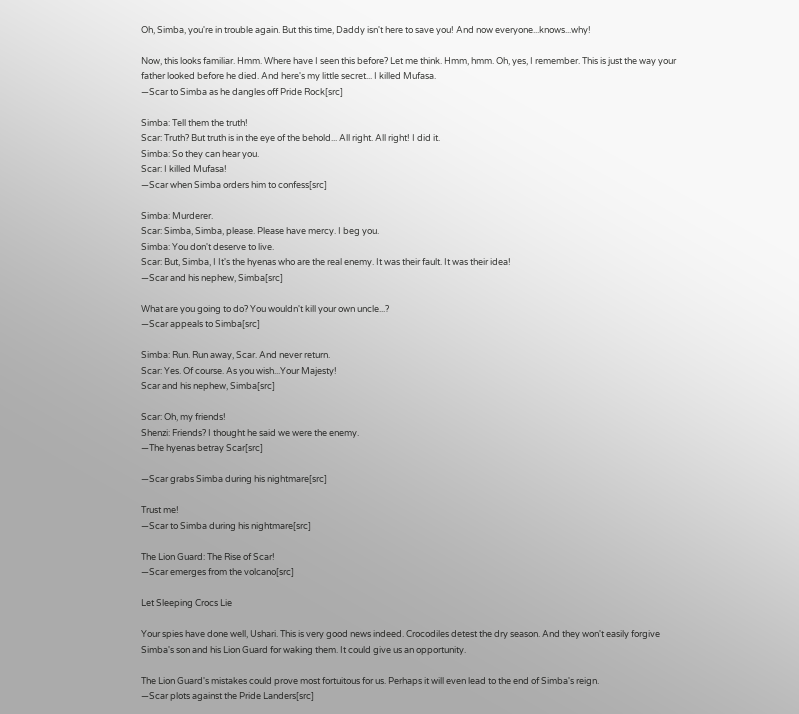Oh, Simba, you're in trouble again. But this time, Daddy isn't here to save you! And now everyone...knows...why!

Now, this looks familiar. Hmm. Where have I seen this before? Let me think. Hmm, hmm. Oh, yes, I remember. This is just the way your father looked before he died. And here's my little secret... I killed Mufasa.
―Scar to Simba as he dangles off Pride Rock[src]

Simba: Tell them the truth!
Scar: Truth? But truth is in the eye of the behold... All right. All right! I did it.
Simba: So they can hear you.
Scar: I killed Mufasa!
—Scar when Simba orders him to confess[src]

Simba: Murderer.
Scar: Simba, Simba, please. Please have mercy. I beg you.
Simba: You don't deserve to live.
Scar: But, Simba, I It's the hyenas who are the real enemy. It was their fault. It was their idea!
—Scar and his nephew, Simba[src]

What are you going to do? You wouldn't kill your own uncle...?
―Scar appeals to Simba[src]

Simba: Run. Run away, Scar. And never return.
Scar: Yes. Of course. As you wish...Your Majesty!
Scar and his nephew, Simba[src]

Scar: Oh, my friends!
Shenzi: Friends? I thought he said we were the enemy.
—The hyenas betray Scar[src]

―Scar grabs Simba during his nightmare[src]

Trust me!
―Scar to Simba during his nightmare[src]

The Lion Guard: The Rise of Scar!
―Scar emerges from the volcano[src]

Let Sleeping Crocs Lie

Your spies have done well, Ushari. This is very good news indeed. Crocodiles detest the dry season. And they won't easily forgive Simba's son and his Lion Guard for waking them. It could give us an opportunity.

The Lion Guard's mistakes could prove most fortuitous for us. Perhaps it will even lead to the end of Simba's reign.
―Scar plots against the Pride Landers[src]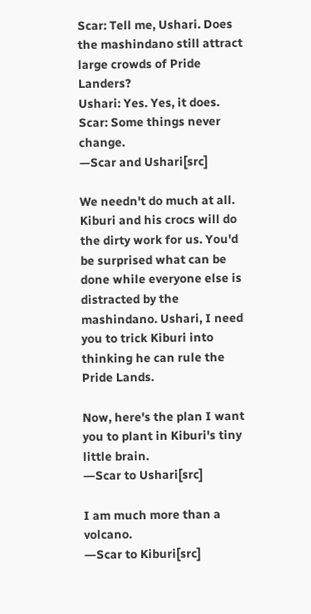Scar: Tell me, Ushari. Does the mashindano still attract large crowds of Pride Landers?
Ushari: Yes. Yes, it does.
Scar: Some things never change.
—Scar and Ushari[src]

We needn't do much at all. Kiburi and his crocs will do the dirty work for us. You'd be surprised what can be done while everyone else is distracted by the mashindano. Ushari, I need you to trick Kiburi into thinking he can rule the Pride Lands.

Now, here's the plan I want you to plant in Kiburi's tiny little brain.
―Scar to Ushari[src]

I am much more than a volcano.
―Scar to Kiburi[src]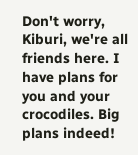Don't worry, Kiburi, we're all friends here. I have plans for you and your crocodiles. Big plans indeed!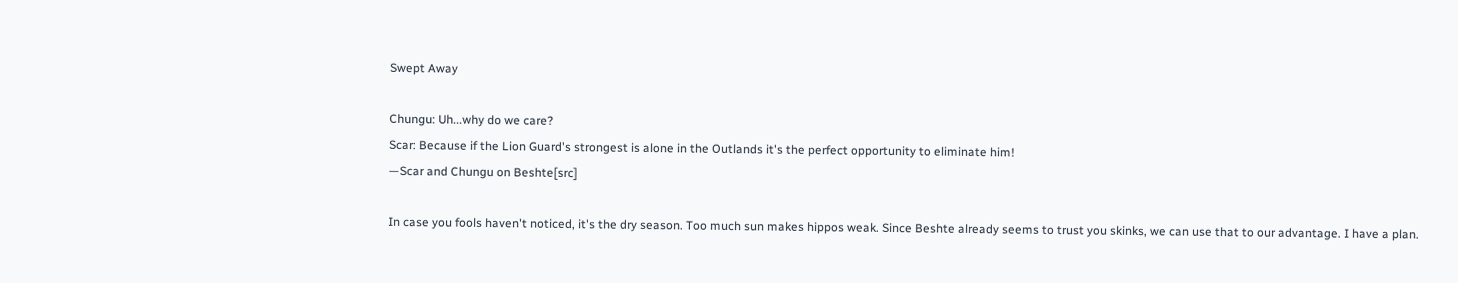Swept Away

Chungu: Uh...why do we care?
Scar: Because if the Lion Guard's strongest is alone in the Outlands it's the perfect opportunity to eliminate him!
—Scar and Chungu on Beshte[src]

In case you fools haven't noticed, it's the dry season. Too much sun makes hippos weak. Since Beshte already seems to trust you skinks, we can use that to our advantage. I have a plan.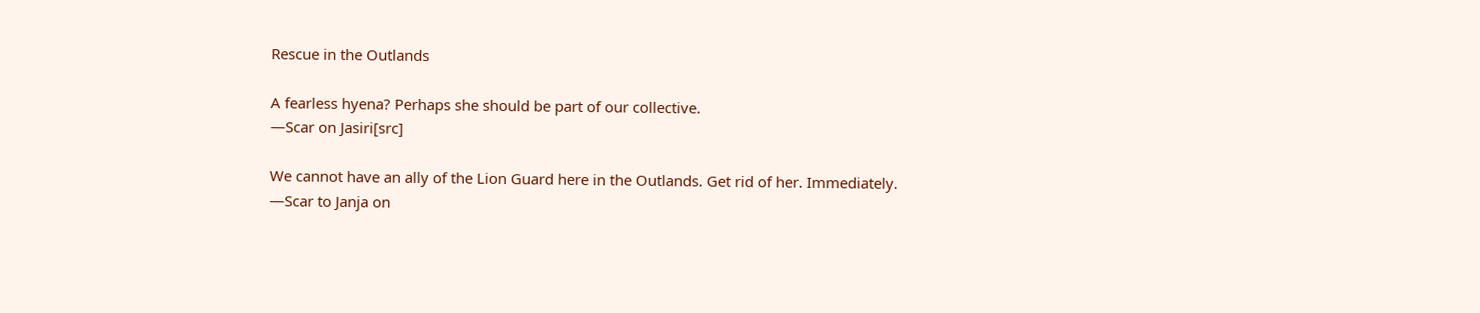Rescue in the Outlands

A fearless hyena? Perhaps she should be part of our collective.
―Scar on Jasiri[src]

We cannot have an ally of the Lion Guard here in the Outlands. Get rid of her. Immediately.
―Scar to Janja on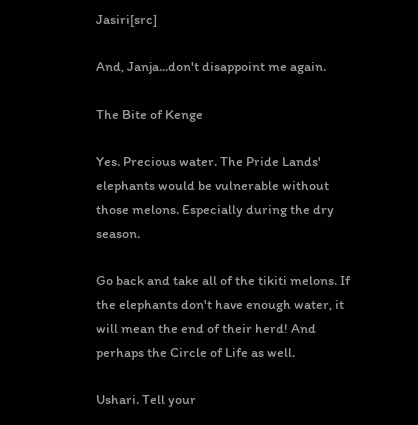Jasiri[src]

And, Janja...don't disappoint me again.

The Bite of Kenge

Yes. Precious water. The Pride Lands' elephants would be vulnerable without those melons. Especially during the dry season.

Go back and take all of the tikiti melons. If the elephants don't have enough water, it will mean the end of their herd! And perhaps the Circle of Life as well.

Ushari. Tell your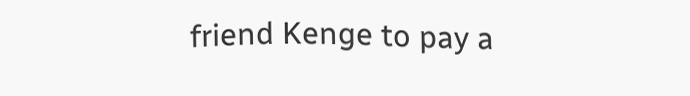friend Kenge to pay a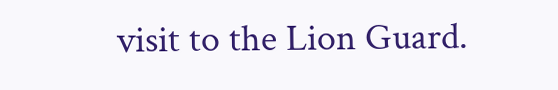visit to the Lion Guard.